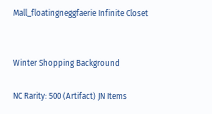Mall_floatingneggfaerie Infinite Closet


Winter Shopping Background

NC Rarity: 500 (Artifact) JN Items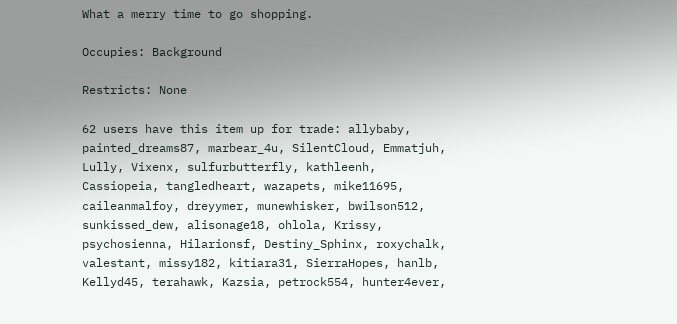What a merry time to go shopping.

Occupies: Background

Restricts: None

62 users have this item up for trade: allybaby, painted_dreams87, marbear_4u, SilentCloud, Emmatjuh, Lully, Vixenx, sulfurbutterfly, kathleenh, Cassiopeia, tangledheart, wazapets, mike11695, caileanmalfoy, dreyymer, munewhisker, bwilson512, sunkissed_dew, alisonage18, ohlola, Krissy, psychosienna, Hilarionsf, Destiny_Sphinx, roxychalk, valestant, missy182, kitiara31, SierraHopes, hanlb, Kellyd45, terahawk, Kazsia, petrock554, hunter4ever,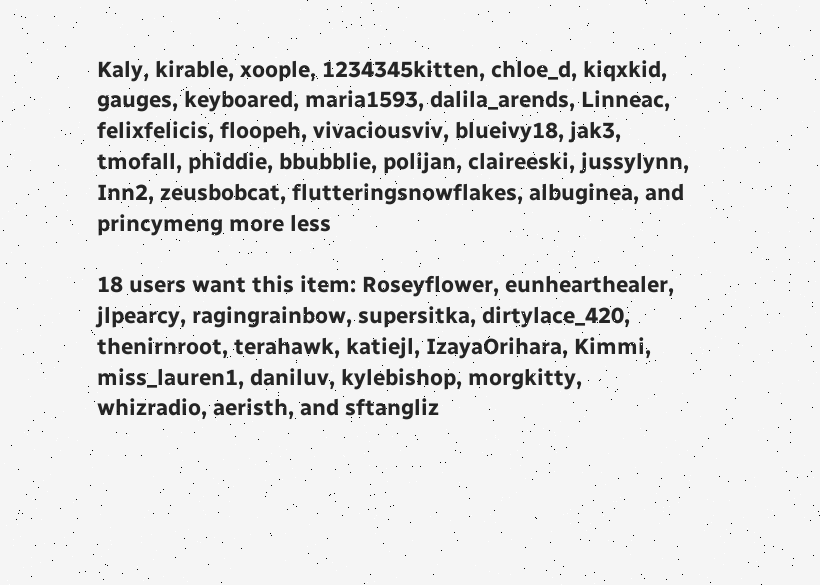Kaly, kirable, xoople, 1234345kitten, chloe_d, kiqxkid, gauges, keyboared, maria1593, dalila_arends, Linneac, felixfelicis, floopeh, vivaciousviv, blueivy18, jak3, tmofall, phiddie, bbubblie, polijan, claireeski, jussylynn, Inn2, zeusbobcat, flutteringsnowflakes, albuginea, and princymeng more less

18 users want this item: Roseyflower, eunhearthealer, jlpearcy, ragingrainbow, supersitka, dirtylace_420, thenirnroot, terahawk, katiejl, IzayaOrihara, Kimmi, miss_lauren1, daniluv, kylebishop, morgkitty, whizradio, aeristh, and sftangliz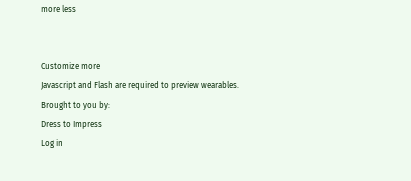more less


Customize more
Javascript and Flash are required to preview wearables.
Brought to you by:
Dress to Impress
Log in